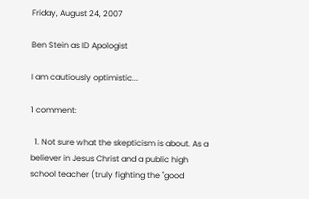Friday, August 24, 2007

Ben Stein as ID Apologist

I am cautiously optimistic...

1 comment:

  1. Not sure what the skepticism is about. As a believer in Jesus Christ and a public high school teacher (truly fighting the "good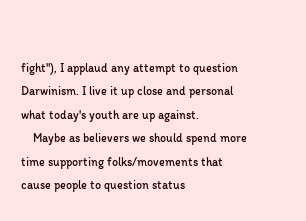fight"), I applaud any attempt to question Darwinism. I live it up close and personal what today's youth are up against.
    Maybe as believers we should spend more time supporting folks/movements that cause people to question status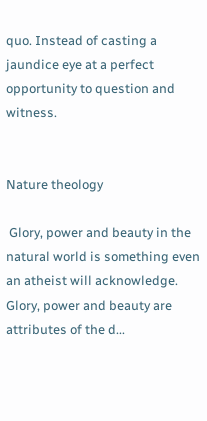quo. Instead of casting a jaundice eye at a perfect opportunity to question and witness.


Nature theology

 Glory, power and beauty in the natural world is something even an atheist will acknowledge. Glory, power and beauty are attributes of the d...